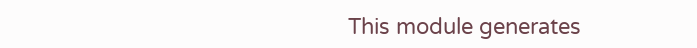This module generates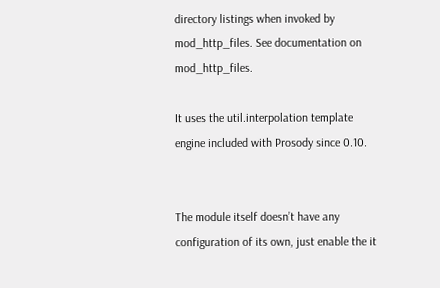directory listings when invoked by mod_http_files. See documentation on mod_http_files.

It uses the util.interpolation template engine included with Prosody since 0.10.


The module itself doesn’t have any configuration of its own, just enable the it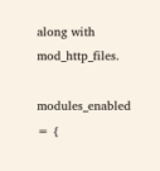along with mod_http_files.

modules_enabled = {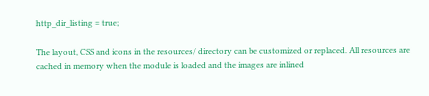http_dir_listing = true;

The layout, CSS and icons in the resources/ directory can be customized or replaced. All resources are cached in memory when the module is loaded and the images are inlined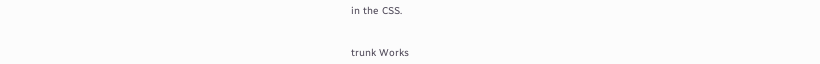in the CSS.


trunk Works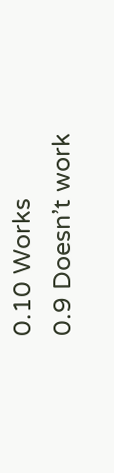0.10 Works
0.9 Doesn’t work